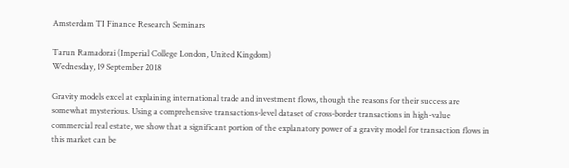Amsterdam TI Finance Research Seminars

Tarun Ramadorai (Imperial College London, United Kingdom)
Wednesday, 19 September 2018

Gravity models excel at explaining international trade and investment flows, though the reasons for their success are somewhat mysterious. Using a comprehensive transactions-level dataset of cross-border transactions in high-value commercial real estate, we show that a significant portion of the explanatory power of a gravity model for transaction flows in this market can be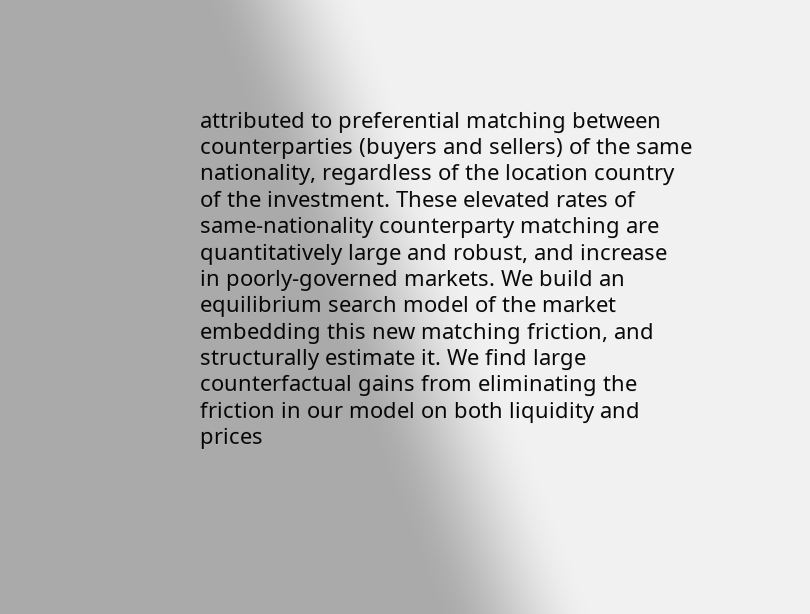attributed to preferential matching between counterparties (buyers and sellers) of the same nationality, regardless of the location country of the investment. These elevated rates of same-nationality counterparty matching are quantitatively large and robust, and increase in poorly-governed markets. We build an equilibrium search model of the market embedding this new matching friction, and structurally estimate it. We find large counterfactual gains from eliminating the friction in our model on both liquidity and prices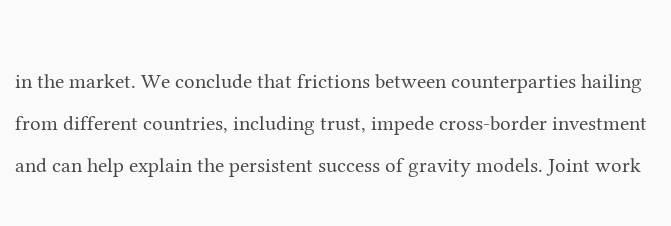in the market. We conclude that frictions between counterparties hailing from different countries, including trust, impede cross-border investment and can help explain the persistent success of gravity models. Joint work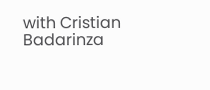with Cristian Badarinza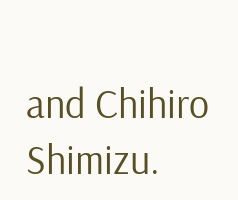and Chihiro Shimizu.